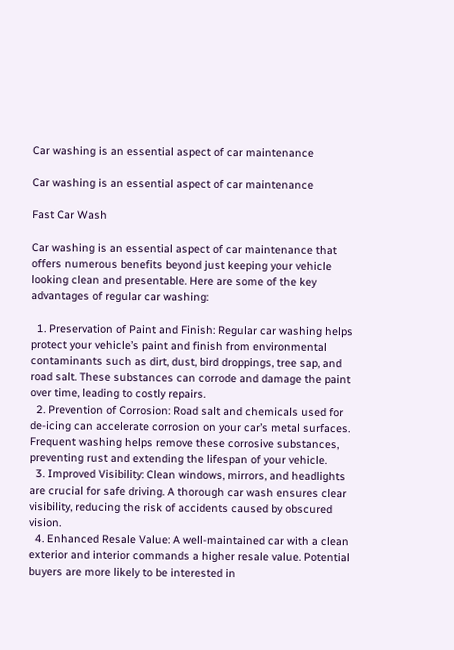Car washing is an essential aspect of car maintenance

Car washing is an essential aspect of car maintenance

Fast Car Wash

Car washing is an essential aspect of car maintenance that offers numerous benefits beyond just keeping your vehicle looking clean and presentable. Here are some of the key advantages of regular car washing:

  1. Preservation of Paint and Finish: Regular car washing helps protect your vehicle’s paint and finish from environmental contaminants such as dirt, dust, bird droppings, tree sap, and road salt. These substances can corrode and damage the paint over time, leading to costly repairs.
  2. Prevention of Corrosion: Road salt and chemicals used for de-icing can accelerate corrosion on your car’s metal surfaces. Frequent washing helps remove these corrosive substances, preventing rust and extending the lifespan of your vehicle.
  3. Improved Visibility: Clean windows, mirrors, and headlights are crucial for safe driving. A thorough car wash ensures clear visibility, reducing the risk of accidents caused by obscured vision.
  4. Enhanced Resale Value: A well-maintained car with a clean exterior and interior commands a higher resale value. Potential buyers are more likely to be interested in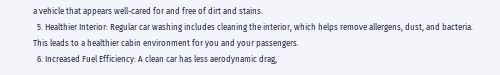a vehicle that appears well-cared for and free of dirt and stains.
  5. Healthier Interior: Regular car washing includes cleaning the interior, which helps remove allergens, dust, and bacteria. This leads to a healthier cabin environment for you and your passengers.
  6. Increased Fuel Efficiency: A clean car has less aerodynamic drag,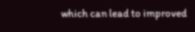which can lead to improved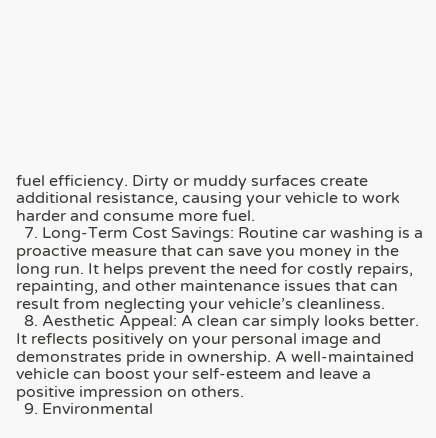fuel efficiency. Dirty or muddy surfaces create additional resistance, causing your vehicle to work harder and consume more fuel.
  7. Long-Term Cost Savings: Routine car washing is a proactive measure that can save you money in the long run. It helps prevent the need for costly repairs, repainting, and other maintenance issues that can result from neglecting your vehicle’s cleanliness.
  8. Aesthetic Appeal: A clean car simply looks better. It reflects positively on your personal image and demonstrates pride in ownership. A well-maintained vehicle can boost your self-esteem and leave a positive impression on others.
  9. Environmental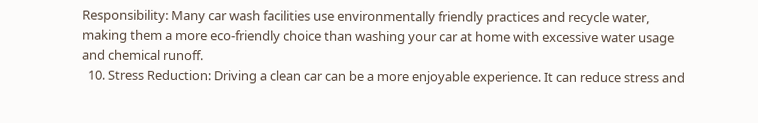Responsibility: Many car wash facilities use environmentally friendly practices and recycle water, making them a more eco-friendly choice than washing your car at home with excessive water usage and chemical runoff.
  10. Stress Reduction: Driving a clean car can be a more enjoyable experience. It can reduce stress and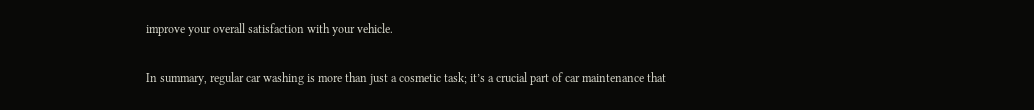improve your overall satisfaction with your vehicle.

In summary, regular car washing is more than just a cosmetic task; it’s a crucial part of car maintenance that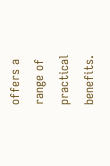offers a range of practical benefits.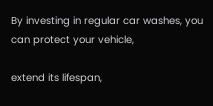By investing in regular car washes, you can protect your vehicle,

extend its lifespan,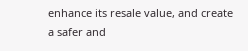enhance its resale value, and create a safer and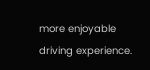more enjoyable driving experience.